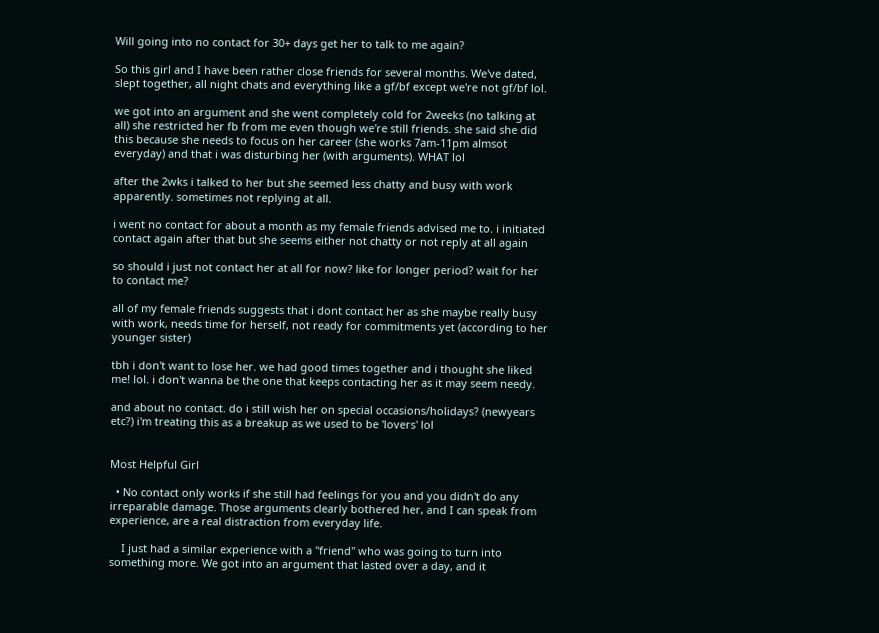Will going into no contact for 30+ days get her to talk to me again?

So this girl and I have been rather close friends for several months. We've dated, slept together, all night chats and everything like a gf/bf except we're not gf/bf lol.

we got into an argument and she went completely cold for 2weeks (no talking at all) she restricted her fb from me even though we're still friends. she said she did this because she needs to focus on her career (she works 7am-11pm almsot everyday) and that i was disturbing her (with arguments). WHAT lol

after the 2wks i talked to her but she seemed less chatty and busy with work apparently. sometimes not replying at all.

i went no contact for about a month as my female friends advised me to. i initiated contact again after that but she seems either not chatty or not reply at all again

so should i just not contact her at all for now? like for longer period? wait for her to contact me?

all of my female friends suggests that i dont contact her as she maybe really busy with work, needs time for herself, not ready for commitments yet (according to her younger sister)

tbh i don't want to lose her. we had good times together and i thought she liked me! lol. i don't wanna be the one that keeps contacting her as it may seem needy.

and about no contact. do i still wish her on special occasions/holidays? (newyears etc?) i'm treating this as a breakup as we used to be 'lovers' lol


Most Helpful Girl

  • No contact only works if she still had feelings for you and you didn't do any irreparable damage. Those arguments clearly bothered her, and I can speak from experience, are a real distraction from everyday life.

    I just had a similar experience with a "friend" who was going to turn into something more. We got into an argument that lasted over a day, and it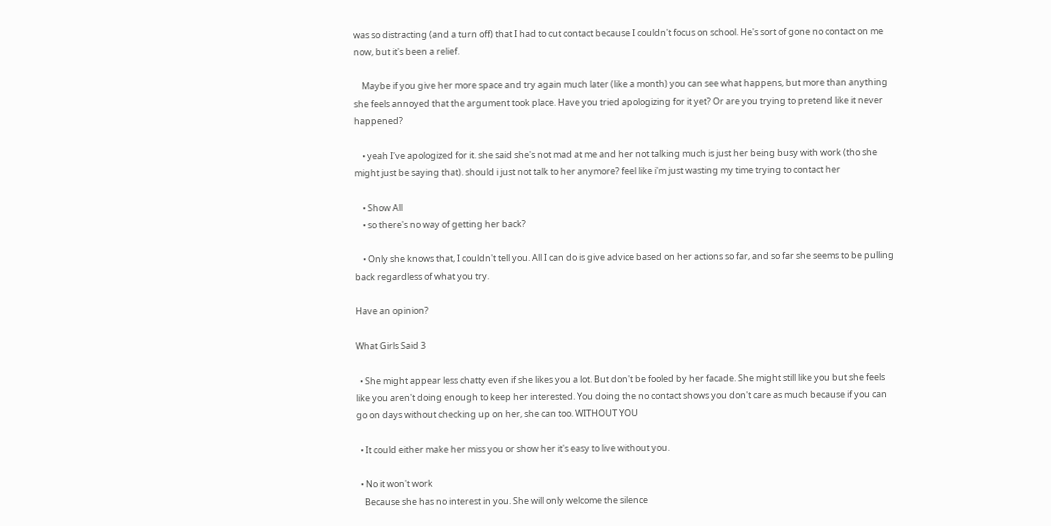was so distracting (and a turn off) that I had to cut contact because I couldn't focus on school. He's sort of gone no contact on me now, but it's been a relief.

    Maybe if you give her more space and try again much later (like a month) you can see what happens, but more than anything she feels annoyed that the argument took place. Have you tried apologizing for it yet? Or are you trying to pretend like it never happened?

    • yeah I've apologized for it. she said she's not mad at me and her not talking much is just her being busy with work (tho she might just be saying that). should i just not talk to her anymore? feel like i'm just wasting my time trying to contact her

    • Show All
    • so there's no way of getting her back?

    • Only she knows that, I couldn't tell you. All I can do is give advice based on her actions so far, and so far she seems to be pulling back regardless of what you try.

Have an opinion?

What Girls Said 3

  • She might appear less chatty even if she likes you a lot. But don't be fooled by her facade. She might still like you but she feels like you aren't doing enough to keep her interested. You doing the no contact shows you don't care as much because if you can go on days without checking up on her, she can too. WITHOUT YOU

  • It could either make her miss you or show her it's easy to live without you.

  • No it won't work
    Because she has no interest in you. She will only welcome the silence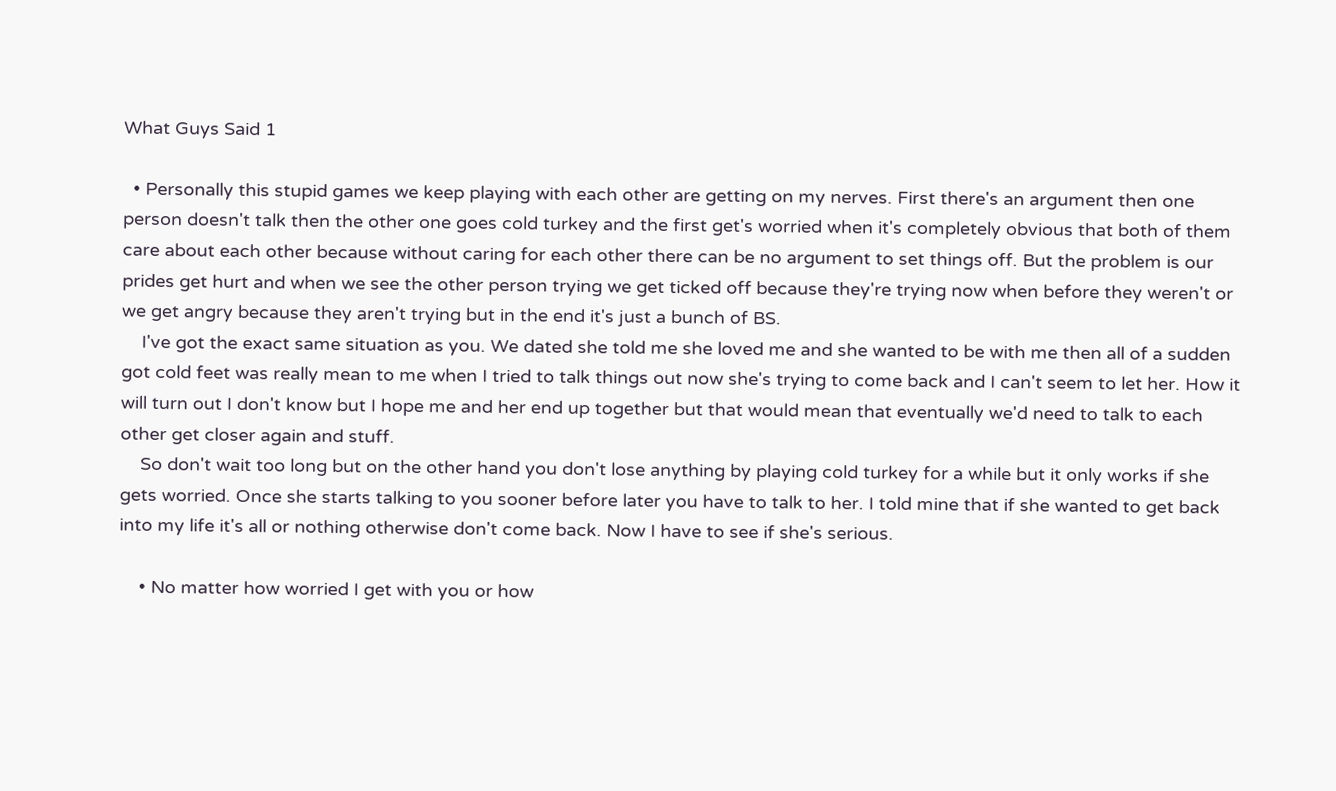What Guys Said 1

  • Personally this stupid games we keep playing with each other are getting on my nerves. First there's an argument then one person doesn't talk then the other one goes cold turkey and the first get's worried when it's completely obvious that both of them care about each other because without caring for each other there can be no argument to set things off. But the problem is our prides get hurt and when we see the other person trying we get ticked off because they're trying now when before they weren't or we get angry because they aren't trying but in the end it's just a bunch of BS.
    I've got the exact same situation as you. We dated she told me she loved me and she wanted to be with me then all of a sudden got cold feet was really mean to me when I tried to talk things out now she's trying to come back and I can't seem to let her. How it will turn out I don't know but I hope me and her end up together but that would mean that eventually we'd need to talk to each other get closer again and stuff.
    So don't wait too long but on the other hand you don't lose anything by playing cold turkey for a while but it only works if she gets worried. Once she starts talking to you sooner before later you have to talk to her. I told mine that if she wanted to get back into my life it's all or nothing otherwise don't come back. Now I have to see if she's serious.

    • No matter how worried I get with you or how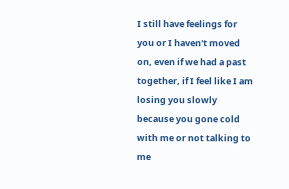I still have feelings for you or I haven't moved on, even if we had a past together, if I feel like I am losing you slowly because you gone cold with me or not talking to me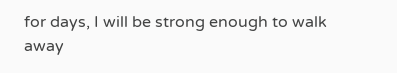for days, I will be strong enough to walk away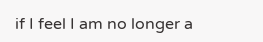if I feel I am no longer a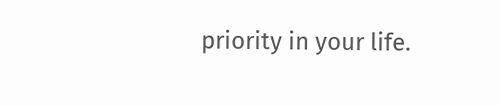priority in your life.